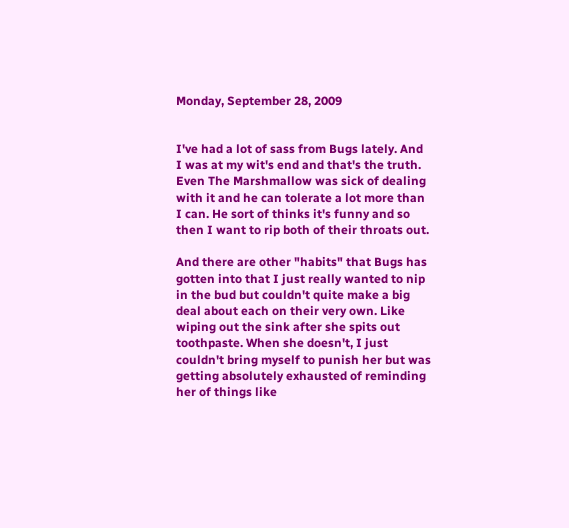Monday, September 28, 2009


I've had a lot of sass from Bugs lately. And I was at my wit's end and that's the truth. Even The Marshmallow was sick of dealing with it and he can tolerate a lot more than I can. He sort of thinks it's funny and so then I want to rip both of their throats out.

And there are other "habits" that Bugs has gotten into that I just really wanted to nip in the bud but couldn't quite make a big deal about each on their very own. Like wiping out the sink after she spits out toothpaste. When she doesn't, I just couldn't bring myself to punish her but was getting absolutely exhausted of reminding her of things like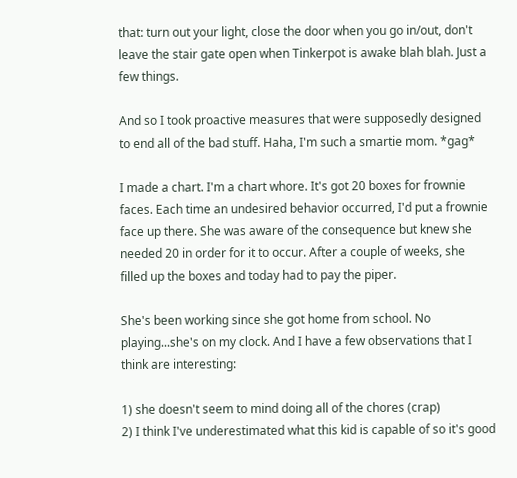that: turn out your light, close the door when you go in/out, don't leave the stair gate open when Tinkerpot is awake blah blah. Just a few things.

And so I took proactive measures that were supposedly designed to end all of the bad stuff. Haha, I'm such a smartie mom. *gag*

I made a chart. I'm a chart whore. It's got 20 boxes for frownie faces. Each time an undesired behavior occurred, I'd put a frownie face up there. She was aware of the consequence but knew she needed 20 in order for it to occur. After a couple of weeks, she filled up the boxes and today had to pay the piper.

She's been working since she got home from school. No playing...she's on my clock. And I have a few observations that I think are interesting:

1) she doesn't seem to mind doing all of the chores (crap)
2) I think I've underestimated what this kid is capable of so it's good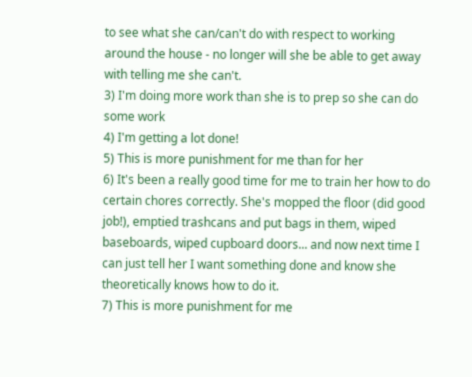to see what she can/can't do with respect to working around the house - no longer will she be able to get away with telling me she can't.
3) I'm doing more work than she is to prep so she can do some work
4) I'm getting a lot done!
5) This is more punishment for me than for her
6) It's been a really good time for me to train her how to do certain chores correctly. She's mopped the floor (did good job!), emptied trashcans and put bags in them, wiped baseboards, wiped cupboard doors... and now next time I can just tell her I want something done and know she theoretically knows how to do it.
7) This is more punishment for me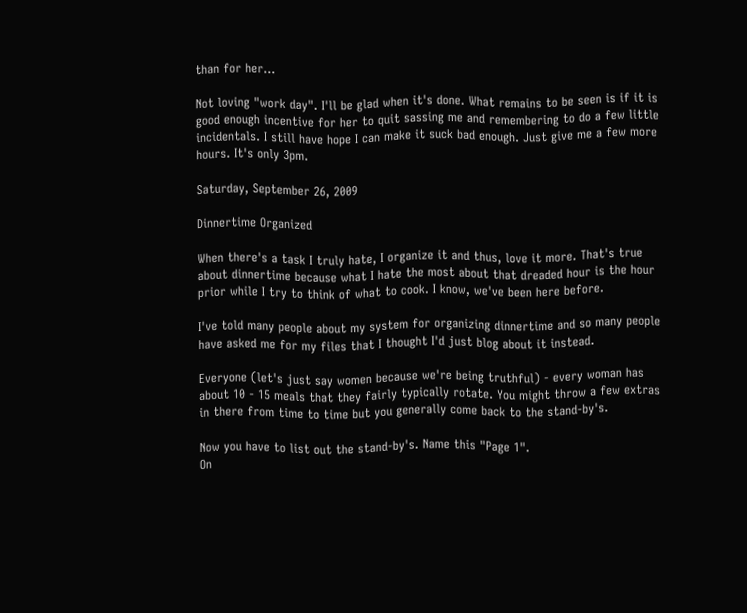than for her...

Not loving "work day". I'll be glad when it's done. What remains to be seen is if it is good enough incentive for her to quit sassing me and remembering to do a few little incidentals. I still have hope I can make it suck bad enough. Just give me a few more hours. It's only 3pm.

Saturday, September 26, 2009

Dinnertime Organized

When there's a task I truly hate, I organize it and thus, love it more. That's true about dinnertime because what I hate the most about that dreaded hour is the hour prior while I try to think of what to cook. I know, we've been here before.

I've told many people about my system for organizing dinnertime and so many people have asked me for my files that I thought I'd just blog about it instead.

Everyone (let's just say women because we're being truthful) - every woman has about 10 - 15 meals that they fairly typically rotate. You might throw a few extras in there from time to time but you generally come back to the stand-by's.

Now you have to list out the stand-by's. Name this "Page 1".
On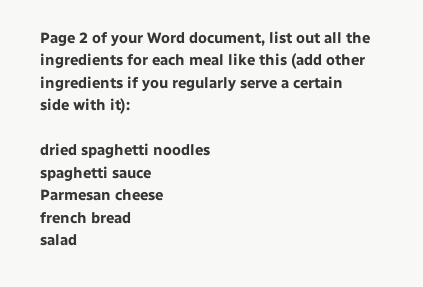Page 2 of your Word document, list out all the ingredients for each meal like this (add other ingredients if you regularly serve a certain side with it):

dried spaghetti noodles
spaghetti sauce
Parmesan cheese
french bread
salad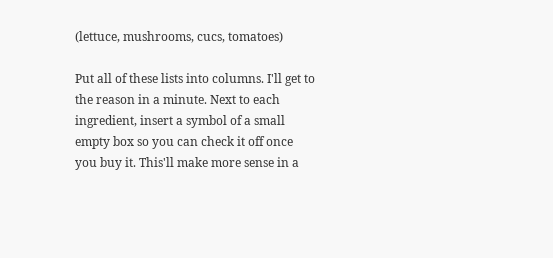(lettuce, mushrooms, cucs, tomatoes)

Put all of these lists into columns. I'll get to the reason in a minute. Next to each ingredient, insert a symbol of a small empty box so you can check it off once you buy it. This'll make more sense in a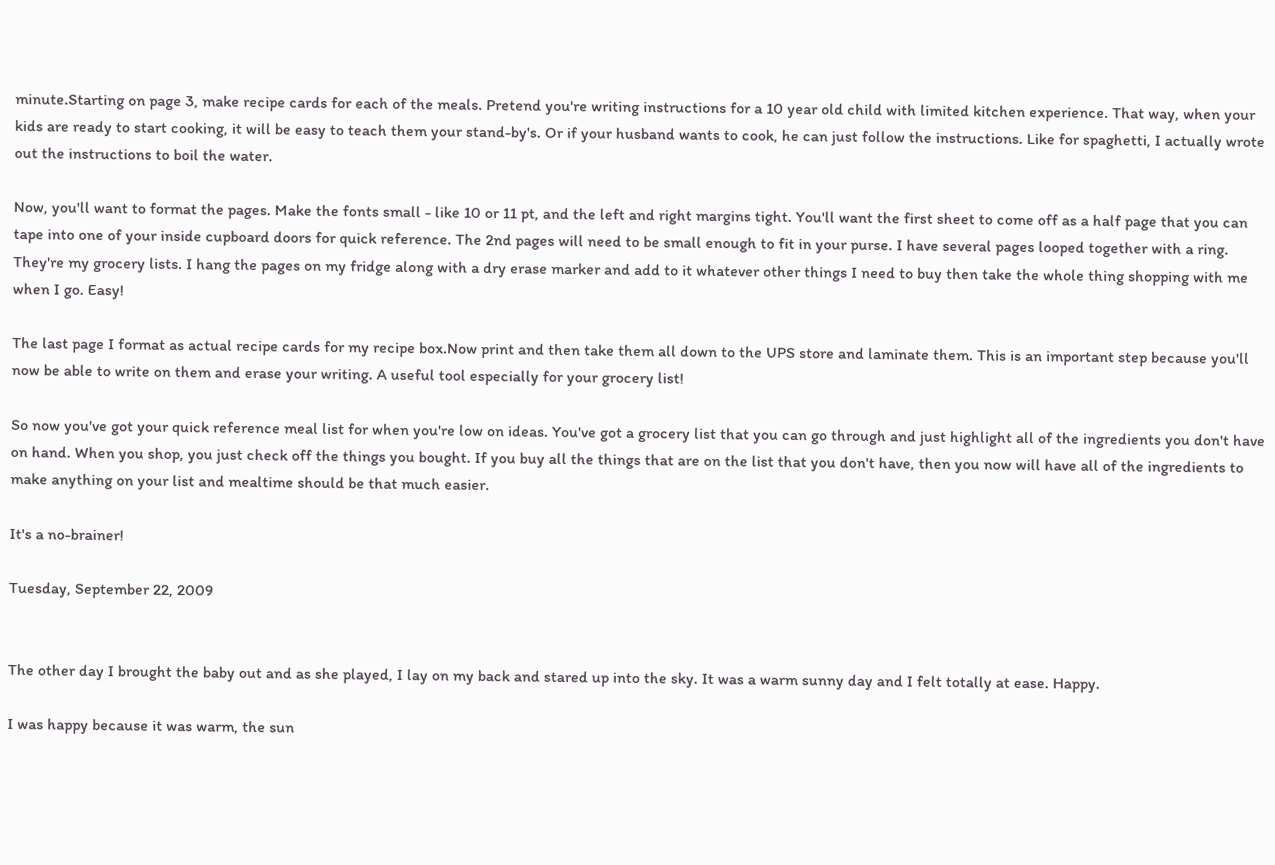minute.Starting on page 3, make recipe cards for each of the meals. Pretend you're writing instructions for a 10 year old child with limited kitchen experience. That way, when your kids are ready to start cooking, it will be easy to teach them your stand-by's. Or if your husband wants to cook, he can just follow the instructions. Like for spaghetti, I actually wrote out the instructions to boil the water.

Now, you'll want to format the pages. Make the fonts small - like 10 or 11 pt, and the left and right margins tight. You'll want the first sheet to come off as a half page that you can tape into one of your inside cupboard doors for quick reference. The 2nd pages will need to be small enough to fit in your purse. I have several pages looped together with a ring. They're my grocery lists. I hang the pages on my fridge along with a dry erase marker and add to it whatever other things I need to buy then take the whole thing shopping with me when I go. Easy!

The last page I format as actual recipe cards for my recipe box.Now print and then take them all down to the UPS store and laminate them. This is an important step because you'll now be able to write on them and erase your writing. A useful tool especially for your grocery list!

So now you've got your quick reference meal list for when you're low on ideas. You've got a grocery list that you can go through and just highlight all of the ingredients you don't have on hand. When you shop, you just check off the things you bought. If you buy all the things that are on the list that you don't have, then you now will have all of the ingredients to make anything on your list and mealtime should be that much easier.

It's a no-brainer!

Tuesday, September 22, 2009


The other day I brought the baby out and as she played, I lay on my back and stared up into the sky. It was a warm sunny day and I felt totally at ease. Happy.

I was happy because it was warm, the sun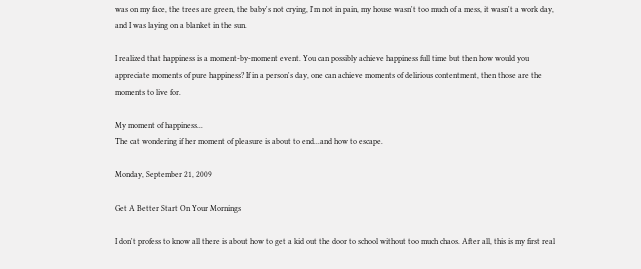was on my face, the trees are green, the baby's not crying, I'm not in pain, my house wasn't too much of a mess, it wasn't a work day, and I was laying on a blanket in the sun.

I realized that happiness is a moment-by-moment event. You can possibly achieve happiness full time but then how would you appreciate moments of pure happiness? If in a person's day, one can achieve moments of delirious contentment, then those are the moments to live for.

My moment of happiness...
The cat wondering if her moment of pleasure is about to end...and how to escape.

Monday, September 21, 2009

Get A Better Start On Your Mornings

I don't profess to know all there is about how to get a kid out the door to school without too much chaos. After all, this is my first real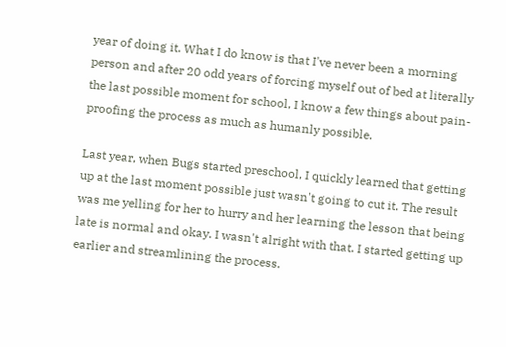year of doing it. What I do know is that I've never been a morning person and after 20 odd years of forcing myself out of bed at literally the last possible moment for school, I know a few things about pain-proofing the process as much as humanly possible.

Last year, when Bugs started preschool, I quickly learned that getting up at the last moment possible just wasn't going to cut it. The result was me yelling for her to hurry and her learning the lesson that being late is normal and okay. I wasn't alright with that. I started getting up earlier and streamlining the process.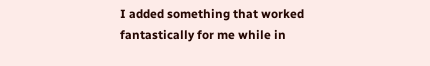I added something that worked fantastically for me while in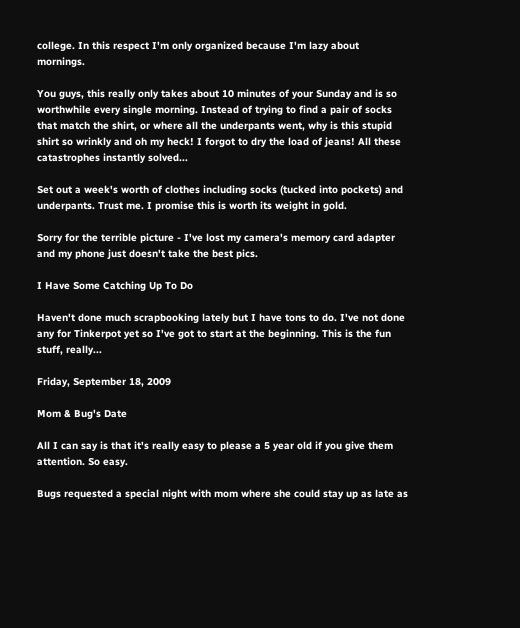college. In this respect I'm only organized because I'm lazy about mornings.

You guys, this really only takes about 10 minutes of your Sunday and is so worthwhile every single morning. Instead of trying to find a pair of socks that match the shirt, or where all the underpants went, why is this stupid shirt so wrinkly and oh my heck! I forgot to dry the load of jeans! All these catastrophes instantly solved...

Set out a week's worth of clothes including socks (tucked into pockets) and underpants. Trust me. I promise this is worth its weight in gold.

Sorry for the terrible picture - I've lost my camera's memory card adapter and my phone just doesn't take the best pics.

I Have Some Catching Up To Do

Haven't done much scrapbooking lately but I have tons to do. I've not done any for Tinkerpot yet so I've got to start at the beginning. This is the fun stuff, really...

Friday, September 18, 2009

Mom & Bug's Date

All I can say is that it's really easy to please a 5 year old if you give them attention. So easy.

Bugs requested a special night with mom where she could stay up as late as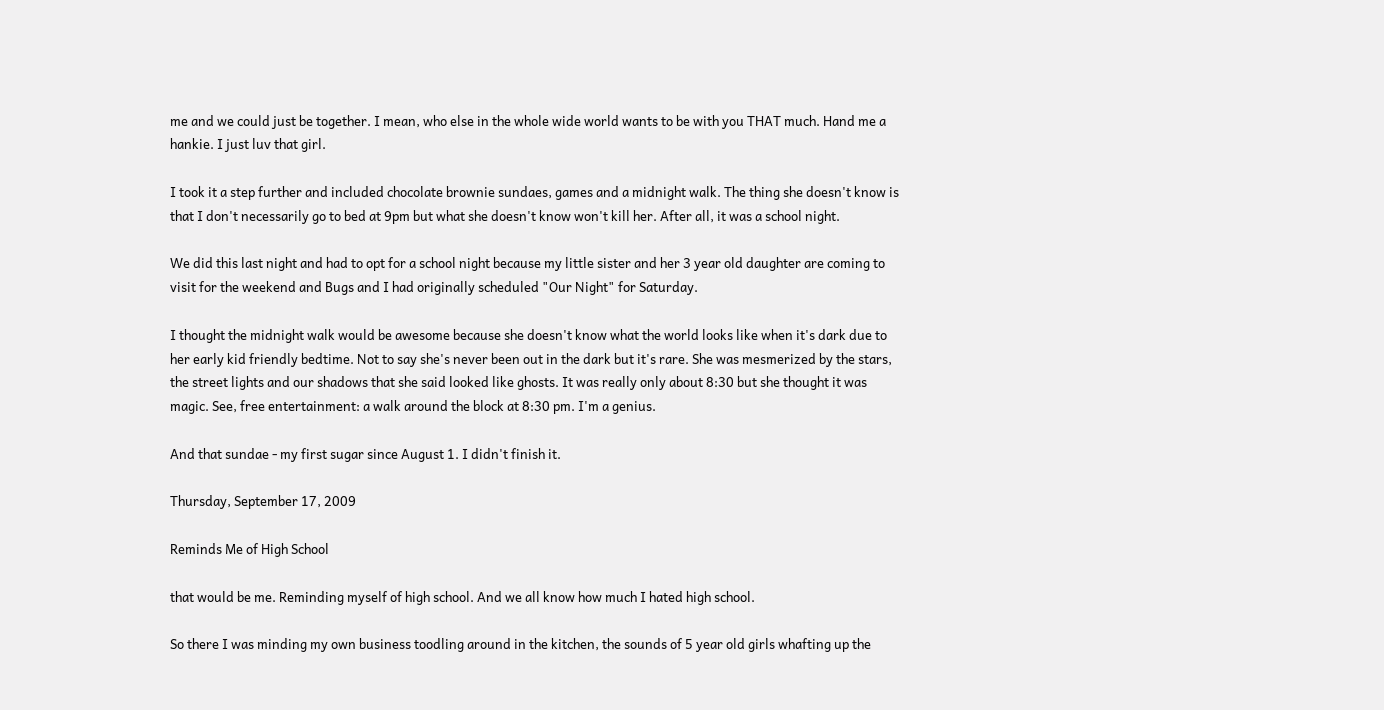me and we could just be together. I mean, who else in the whole wide world wants to be with you THAT much. Hand me a hankie. I just luv that girl.

I took it a step further and included chocolate brownie sundaes, games and a midnight walk. The thing she doesn't know is that I don't necessarily go to bed at 9pm but what she doesn't know won't kill her. After all, it was a school night.

We did this last night and had to opt for a school night because my little sister and her 3 year old daughter are coming to visit for the weekend and Bugs and I had originally scheduled "Our Night" for Saturday.

I thought the midnight walk would be awesome because she doesn't know what the world looks like when it's dark due to her early kid friendly bedtime. Not to say she's never been out in the dark but it's rare. She was mesmerized by the stars, the street lights and our shadows that she said looked like ghosts. It was really only about 8:30 but she thought it was magic. See, free entertainment: a walk around the block at 8:30 pm. I'm a genius.

And that sundae - my first sugar since August 1. I didn't finish it.

Thursday, September 17, 2009

Reminds Me of High School

that would be me. Reminding myself of high school. And we all know how much I hated high school.

So there I was minding my own business toodling around in the kitchen, the sounds of 5 year old girls whafting up the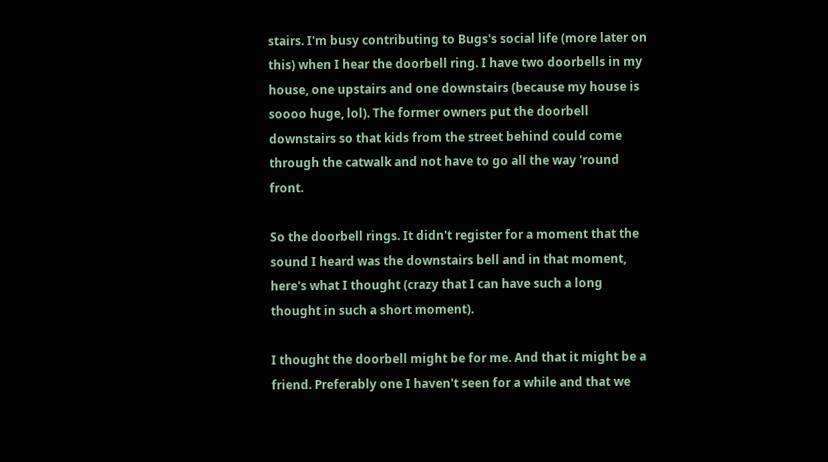stairs. I'm busy contributing to Bugs's social life (more later on this) when I hear the doorbell ring. I have two doorbells in my house, one upstairs and one downstairs (because my house is soooo huge, lol). The former owners put the doorbell downstairs so that kids from the street behind could come through the catwalk and not have to go all the way 'round front.

So the doorbell rings. It didn't register for a moment that the sound I heard was the downstairs bell and in that moment, here's what I thought (crazy that I can have such a long thought in such a short moment).

I thought the doorbell might be for me. And that it might be a friend. Preferably one I haven't seen for a while and that we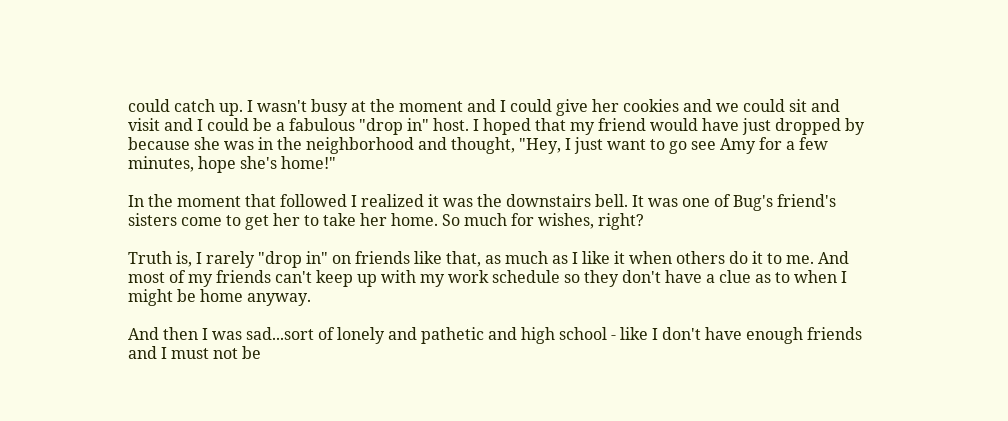could catch up. I wasn't busy at the moment and I could give her cookies and we could sit and visit and I could be a fabulous "drop in" host. I hoped that my friend would have just dropped by because she was in the neighborhood and thought, "Hey, I just want to go see Amy for a few minutes, hope she's home!"

In the moment that followed I realized it was the downstairs bell. It was one of Bug's friend's sisters come to get her to take her home. So much for wishes, right?

Truth is, I rarely "drop in" on friends like that, as much as I like it when others do it to me. And most of my friends can't keep up with my work schedule so they don't have a clue as to when I might be home anyway.

And then I was sad...sort of lonely and pathetic and high school - like I don't have enough friends and I must not be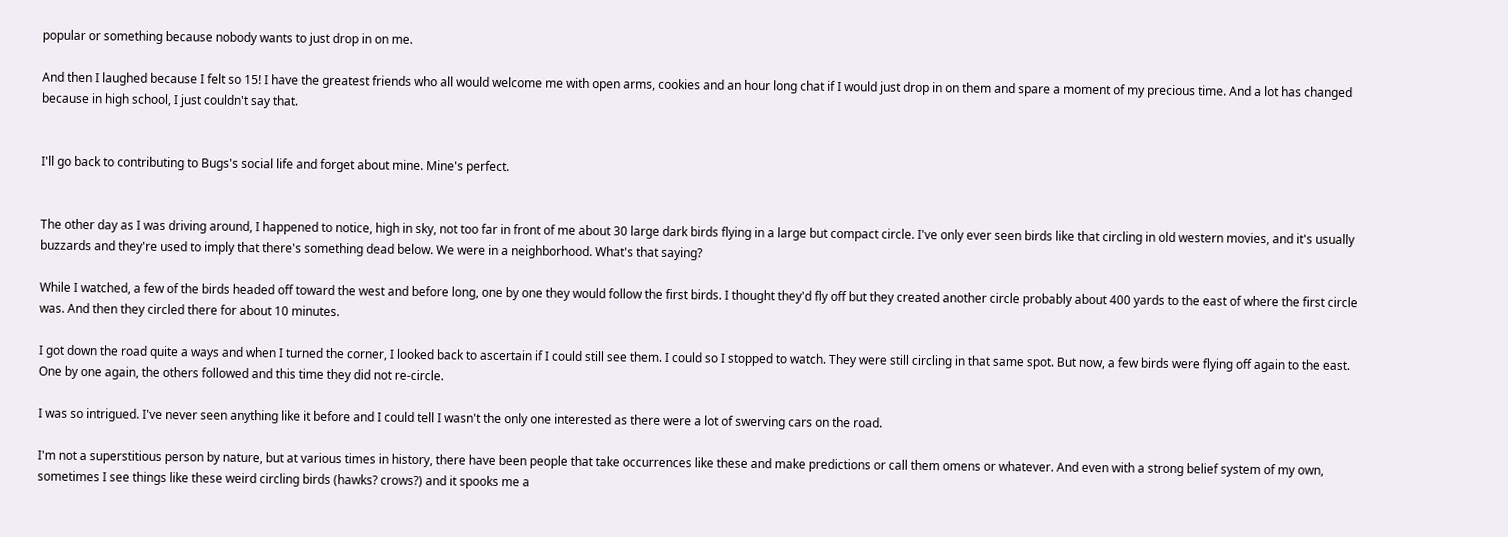popular or something because nobody wants to just drop in on me.

And then I laughed because I felt so 15! I have the greatest friends who all would welcome me with open arms, cookies and an hour long chat if I would just drop in on them and spare a moment of my precious time. And a lot has changed because in high school, I just couldn't say that.


I'll go back to contributing to Bugs's social life and forget about mine. Mine's perfect.


The other day as I was driving around, I happened to notice, high in sky, not too far in front of me about 30 large dark birds flying in a large but compact circle. I've only ever seen birds like that circling in old western movies, and it's usually buzzards and they're used to imply that there's something dead below. We were in a neighborhood. What's that saying?

While I watched, a few of the birds headed off toward the west and before long, one by one they would follow the first birds. I thought they'd fly off but they created another circle probably about 400 yards to the east of where the first circle was. And then they circled there for about 10 minutes.

I got down the road quite a ways and when I turned the corner, I looked back to ascertain if I could still see them. I could so I stopped to watch. They were still circling in that same spot. But now, a few birds were flying off again to the east. One by one again, the others followed and this time they did not re-circle.

I was so intrigued. I've never seen anything like it before and I could tell I wasn't the only one interested as there were a lot of swerving cars on the road.

I'm not a superstitious person by nature, but at various times in history, there have been people that take occurrences like these and make predictions or call them omens or whatever. And even with a strong belief system of my own, sometimes I see things like these weird circling birds (hawks? crows?) and it spooks me a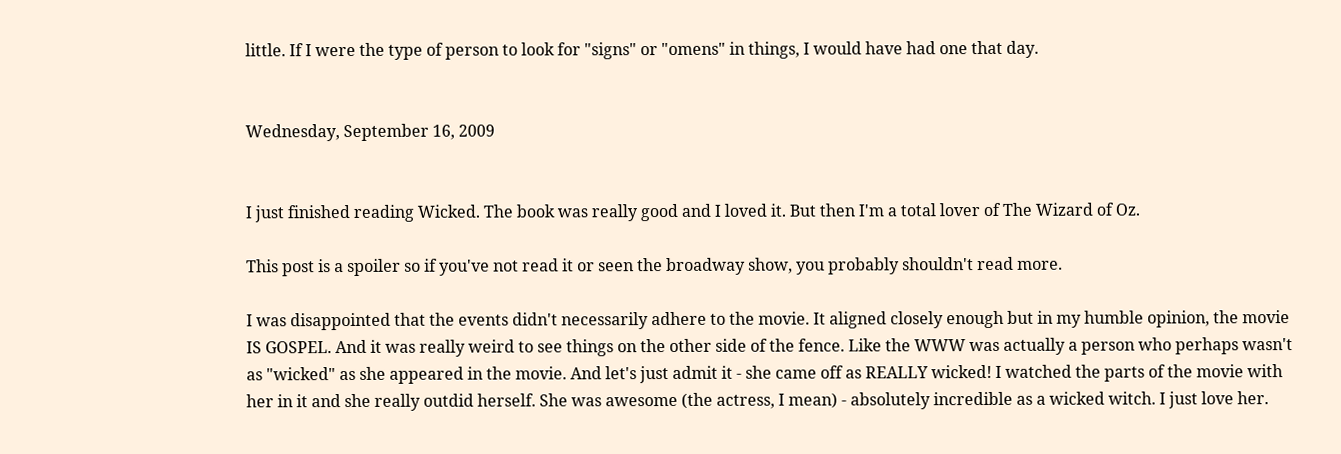little. If I were the type of person to look for "signs" or "omens" in things, I would have had one that day.


Wednesday, September 16, 2009


I just finished reading Wicked. The book was really good and I loved it. But then I'm a total lover of The Wizard of Oz.

This post is a spoiler so if you've not read it or seen the broadway show, you probably shouldn't read more.

I was disappointed that the events didn't necessarily adhere to the movie. It aligned closely enough but in my humble opinion, the movie IS GOSPEL. And it was really weird to see things on the other side of the fence. Like the WWW was actually a person who perhaps wasn't as "wicked" as she appeared in the movie. And let's just admit it - she came off as REALLY wicked! I watched the parts of the movie with her in it and she really outdid herself. She was awesome (the actress, I mean) - absolutely incredible as a wicked witch. I just love her.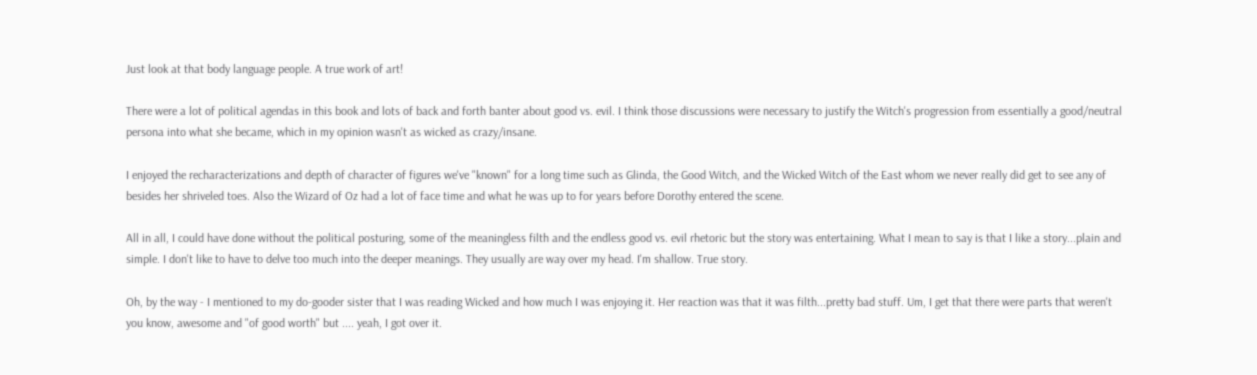Just look at that body language people. A true work of art!

There were a lot of political agendas in this book and lots of back and forth banter about good vs. evil. I think those discussions were necessary to justify the Witch's progression from essentially a good/neutral persona into what she became, which in my opinion wasn't as wicked as crazy/insane.

I enjoyed the recharacterizations and depth of character of figures we've "known" for a long time such as Glinda, the Good Witch, and the Wicked Witch of the East whom we never really did get to see any of besides her shriveled toes. Also the Wizard of Oz had a lot of face time and what he was up to for years before Dorothy entered the scene.

All in all, I could have done without the political posturing, some of the meaningless filth and the endless good vs. evil rhetoric but the story was entertaining. What I mean to say is that I like a story...plain and simple. I don't like to have to delve too much into the deeper meanings. They usually are way over my head. I'm shallow. True story.

Oh, by the way - I mentioned to my do-gooder sister that I was reading Wicked and how much I was enjoying it. Her reaction was that it was filth...pretty bad stuff. Um, I get that there were parts that weren't you know, awesome and "of good worth" but .... yeah, I got over it.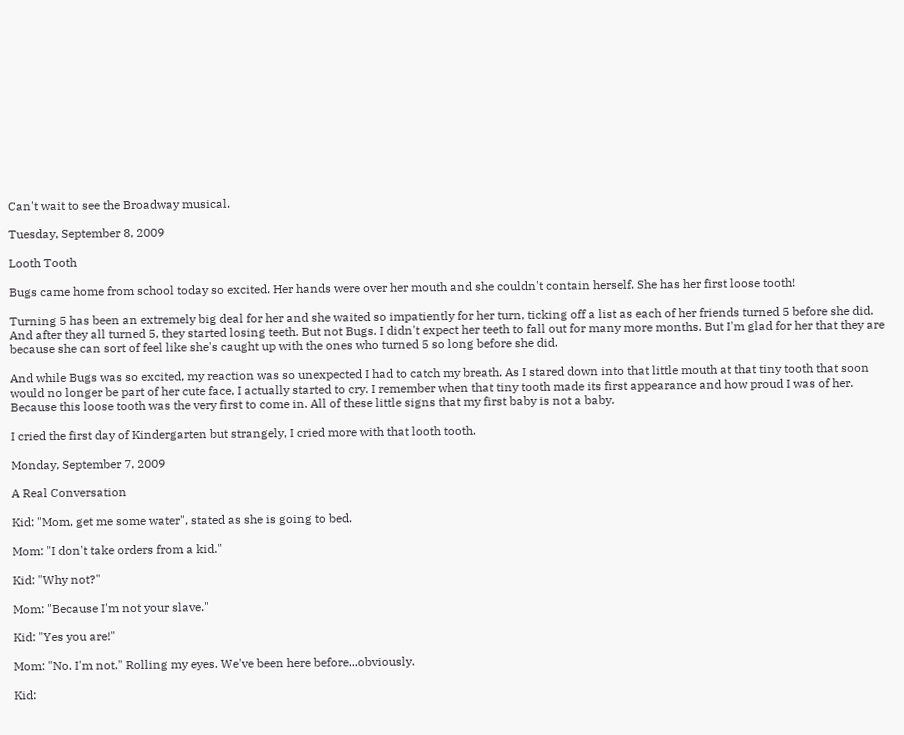Can't wait to see the Broadway musical.

Tuesday, September 8, 2009

Looth Tooth

Bugs came home from school today so excited. Her hands were over her mouth and she couldn't contain herself. She has her first loose tooth!

Turning 5 has been an extremely big deal for her and she waited so impatiently for her turn, ticking off a list as each of her friends turned 5 before she did. And after they all turned 5, they started losing teeth. But not Bugs. I didn't expect her teeth to fall out for many more months. But I'm glad for her that they are because she can sort of feel like she's caught up with the ones who turned 5 so long before she did.

And while Bugs was so excited, my reaction was so unexpected I had to catch my breath. As I stared down into that little mouth at that tiny tooth that soon would no longer be part of her cute face, I actually started to cry. I remember when that tiny tooth made its first appearance and how proud I was of her. Because this loose tooth was the very first to come in. All of these little signs that my first baby is not a baby.

I cried the first day of Kindergarten but strangely, I cried more with that looth tooth.

Monday, September 7, 2009

A Real Conversation

Kid: "Mom, get me some water", stated as she is going to bed.

Mom: "I don't take orders from a kid."

Kid: "Why not?"

Mom: "Because I'm not your slave."

Kid: "Yes you are!"

Mom: "No. I'm not." Rolling my eyes. We've been here before...obviously.

Kid: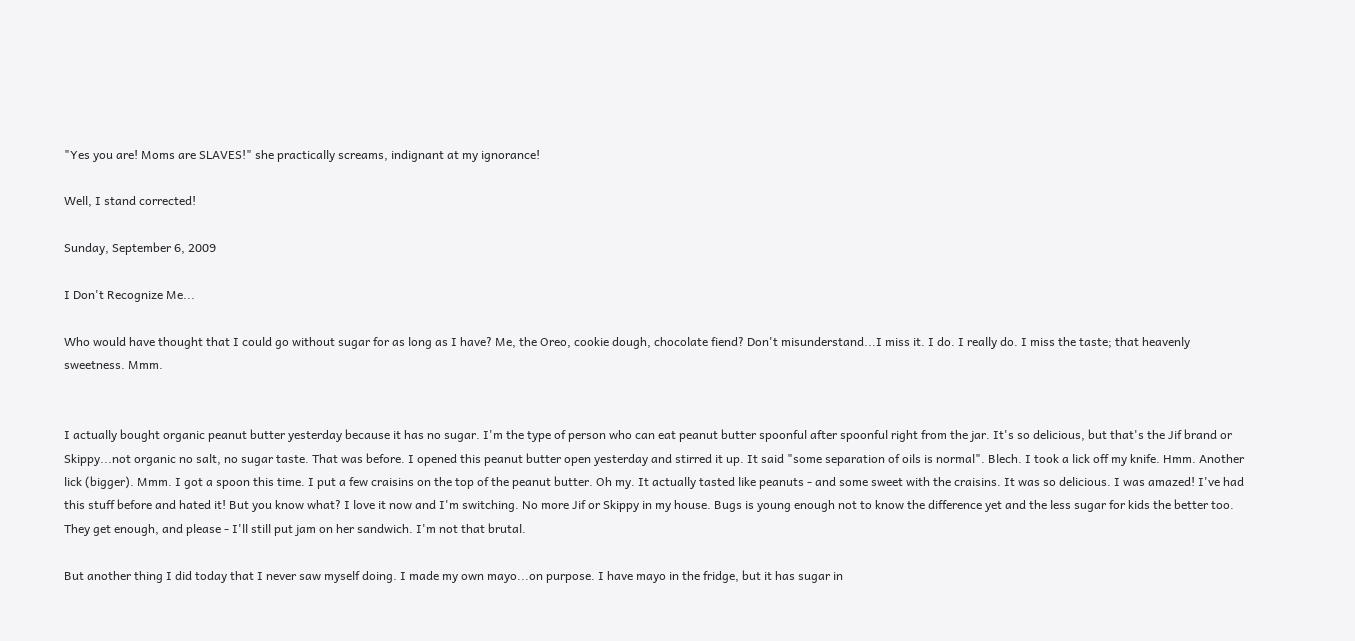"Yes you are! Moms are SLAVES!" she practically screams, indignant at my ignorance!

Well, I stand corrected!

Sunday, September 6, 2009

I Don't Recognize Me...

Who would have thought that I could go without sugar for as long as I have? Me, the Oreo, cookie dough, chocolate fiend? Don't misunderstand...I miss it. I do. I really do. I miss the taste; that heavenly sweetness. Mmm.


I actually bought organic peanut butter yesterday because it has no sugar. I'm the type of person who can eat peanut butter spoonful after spoonful right from the jar. It's so delicious, but that's the Jif brand or Skippy...not organic no salt, no sugar taste. That was before. I opened this peanut butter open yesterday and stirred it up. It said "some separation of oils is normal". Blech. I took a lick off my knife. Hmm. Another lick (bigger). Mmm. I got a spoon this time. I put a few craisins on the top of the peanut butter. Oh my. It actually tasted like peanuts - and some sweet with the craisins. It was so delicious. I was amazed! I've had this stuff before and hated it! But you know what? I love it now and I'm switching. No more Jif or Skippy in my house. Bugs is young enough not to know the difference yet and the less sugar for kids the better too. They get enough, and please - I'll still put jam on her sandwich. I'm not that brutal.

But another thing I did today that I never saw myself doing. I made my own mayo...on purpose. I have mayo in the fridge, but it has sugar in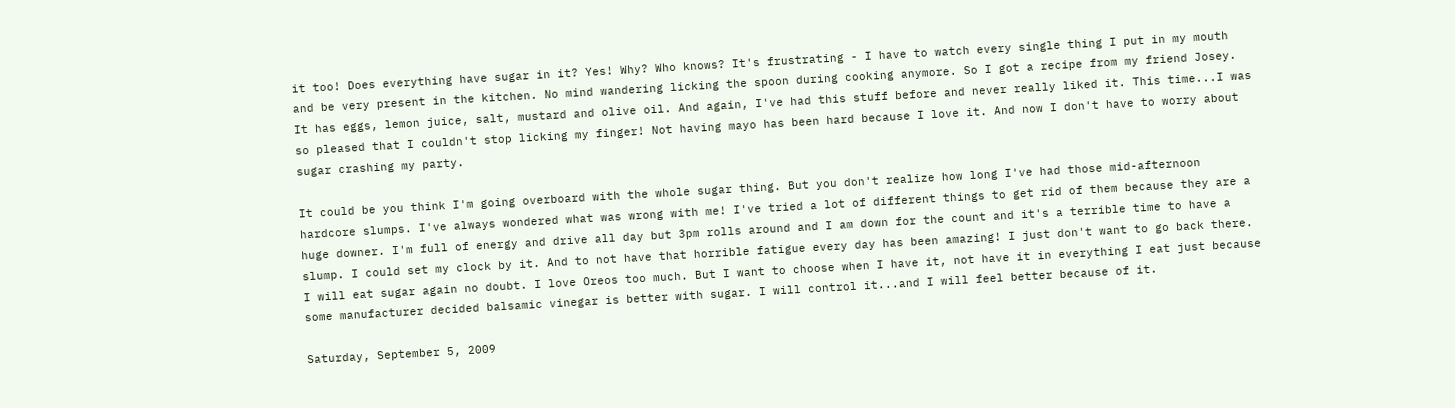it too! Does everything have sugar in it? Yes! Why? Who knows? It's frustrating - I have to watch every single thing I put in my mouth and be very present in the kitchen. No mind wandering licking the spoon during cooking anymore. So I got a recipe from my friend Josey. It has eggs, lemon juice, salt, mustard and olive oil. And again, I've had this stuff before and never really liked it. This time...I was so pleased that I couldn't stop licking my finger! Not having mayo has been hard because I love it. And now I don't have to worry about sugar crashing my party.

It could be you think I'm going overboard with the whole sugar thing. But you don't realize how long I've had those mid-afternoon hardcore slumps. I've always wondered what was wrong with me! I've tried a lot of different things to get rid of them because they are a huge downer. I'm full of energy and drive all day but 3pm rolls around and I am down for the count and it's a terrible time to have a slump. I could set my clock by it. And to not have that horrible fatigue every day has been amazing! I just don't want to go back there. I will eat sugar again no doubt. I love Oreos too much. But I want to choose when I have it, not have it in everything I eat just because some manufacturer decided balsamic vinegar is better with sugar. I will control it...and I will feel better because of it.

Saturday, September 5, 2009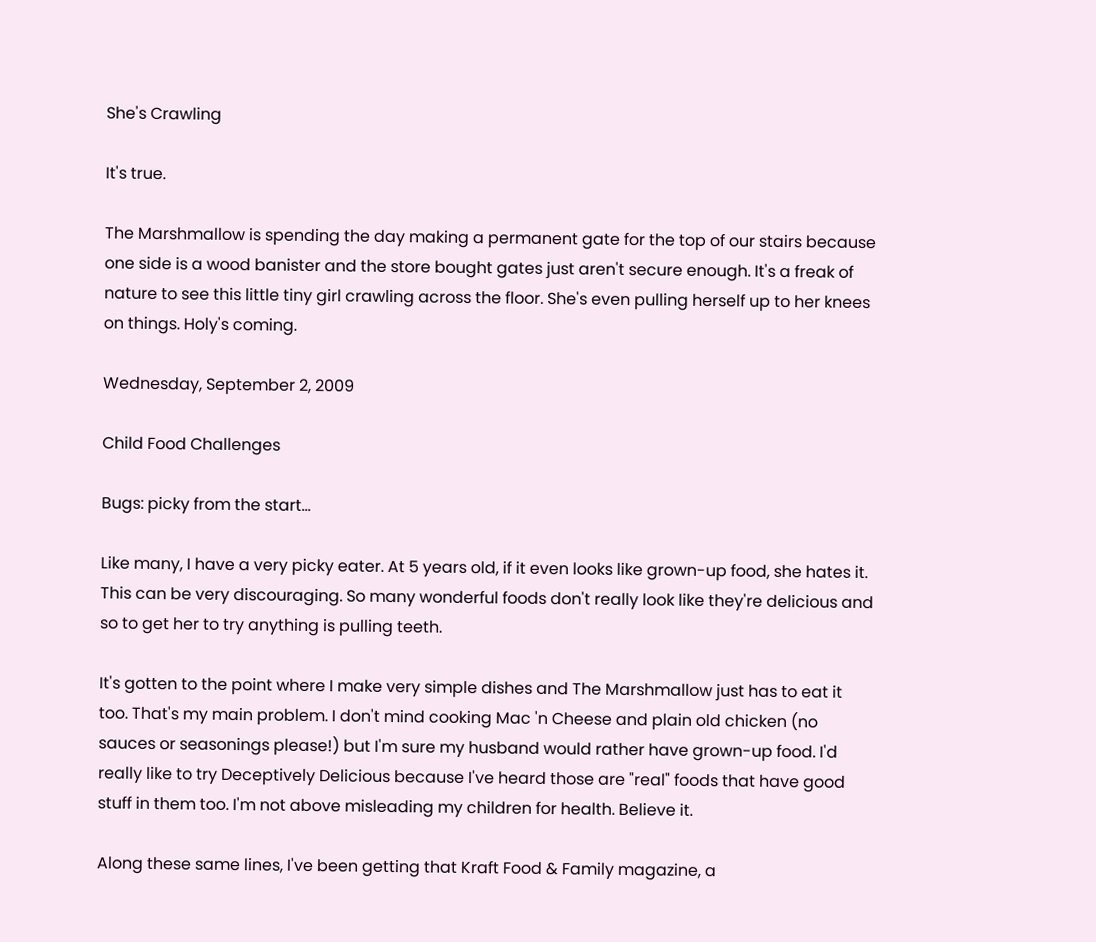She's Crawling

It's true.

The Marshmallow is spending the day making a permanent gate for the top of our stairs because one side is a wood banister and the store bought gates just aren't secure enough. It's a freak of nature to see this little tiny girl crawling across the floor. She's even pulling herself up to her knees on things. Holy's coming.

Wednesday, September 2, 2009

Child Food Challenges

Bugs: picky from the start...

Like many, I have a very picky eater. At 5 years old, if it even looks like grown-up food, she hates it. This can be very discouraging. So many wonderful foods don't really look like they're delicious and so to get her to try anything is pulling teeth.

It's gotten to the point where I make very simple dishes and The Marshmallow just has to eat it too. That's my main problem. I don't mind cooking Mac 'n Cheese and plain old chicken (no sauces or seasonings please!) but I'm sure my husband would rather have grown-up food. I'd really like to try Deceptively Delicious because I've heard those are "real" foods that have good stuff in them too. I'm not above misleading my children for health. Believe it.

Along these same lines, I've been getting that Kraft Food & Family magazine, a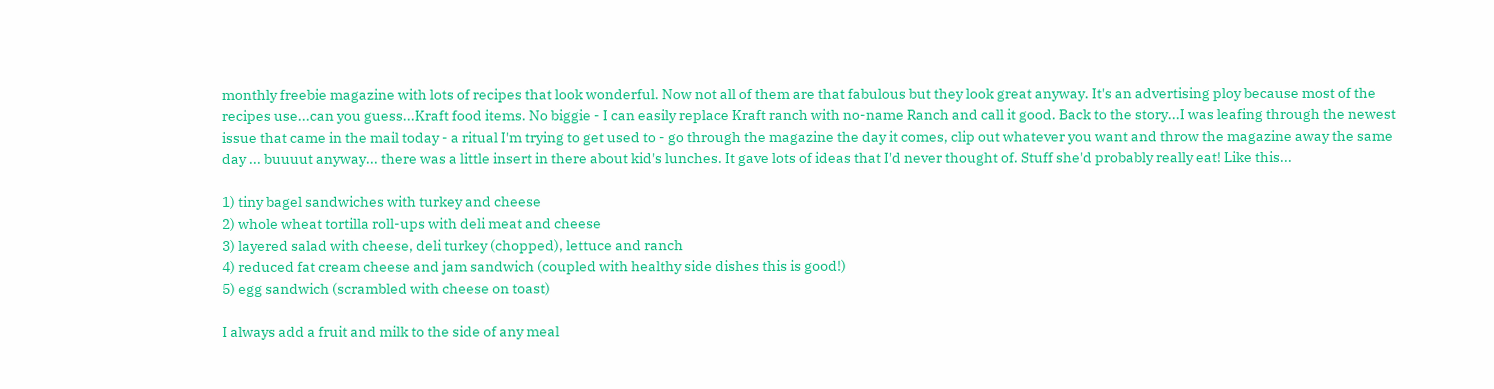monthly freebie magazine with lots of recipes that look wonderful. Now not all of them are that fabulous but they look great anyway. It's an advertising ploy because most of the recipes use...can you guess...Kraft food items. No biggie - I can easily replace Kraft ranch with no-name Ranch and call it good. Back to the story...I was leafing through the newest issue that came in the mail today - a ritual I'm trying to get used to - go through the magazine the day it comes, clip out whatever you want and throw the magazine away the same day ... buuuut anyway... there was a little insert in there about kid's lunches. It gave lots of ideas that I'd never thought of. Stuff she'd probably really eat! Like this...

1) tiny bagel sandwiches with turkey and cheese
2) whole wheat tortilla roll-ups with deli meat and cheese
3) layered salad with cheese, deli turkey (chopped), lettuce and ranch
4) reduced fat cream cheese and jam sandwich (coupled with healthy side dishes this is good!)
5) egg sandwich (scrambled with cheese on toast)

I always add a fruit and milk to the side of any meal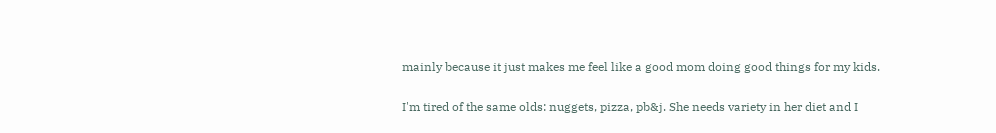mainly because it just makes me feel like a good mom doing good things for my kids.

I'm tired of the same olds: nuggets, pizza, pb&j. She needs variety in her diet and I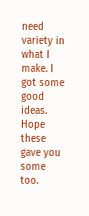need variety in what I make. I got some good ideas. Hope these gave you some too.